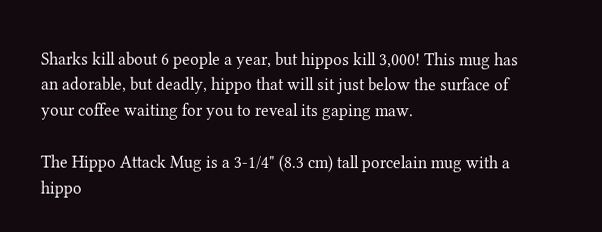Sharks kill about 6 people a year, but hippos kill 3,000! This mug has an adorable, but deadly, hippo that will sit just below the surface of your coffee waiting for you to reveal its gaping maw.

The Hippo Attack Mug is a 3-1/4" (8.3 cm) tall porcelain mug with a hippo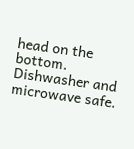head on the bottom. Dishwasher and microwave safe.